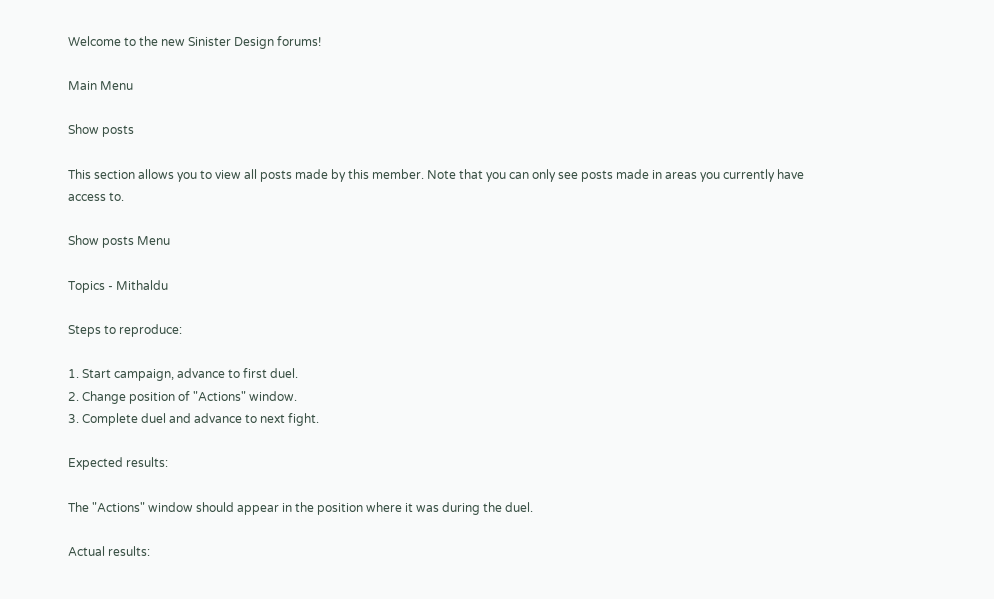Welcome to the new Sinister Design forums!

Main Menu

Show posts

This section allows you to view all posts made by this member. Note that you can only see posts made in areas you currently have access to.

Show posts Menu

Topics - Mithaldu

Steps to reproduce:

1. Start campaign, advance to first duel.
2. Change position of "Actions" window.
3. Complete duel and advance to next fight.

Expected results:

The "Actions" window should appear in the position where it was during the duel.

Actual results: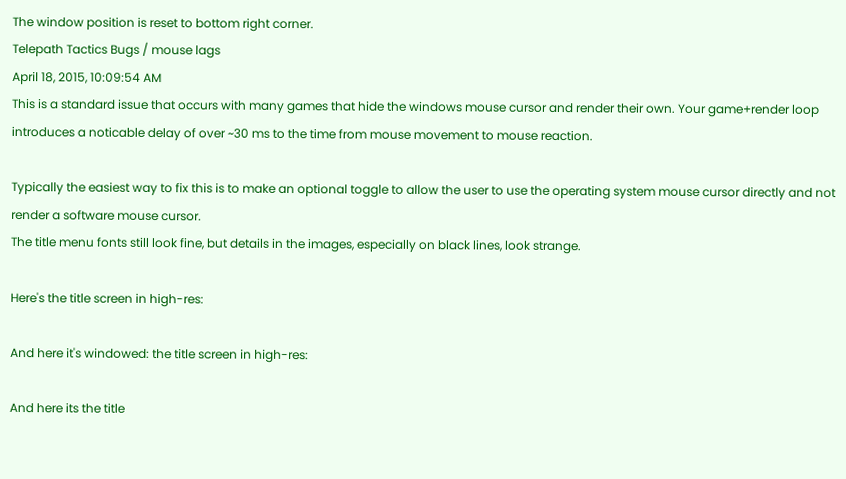The window position is reset to bottom right corner.
Telepath Tactics Bugs / mouse lags
April 18, 2015, 10:09:54 AM
This is a standard issue that occurs with many games that hide the windows mouse cursor and render their own. Your game+render loop introduces a noticable delay of over ~30 ms to the time from mouse movement to mouse reaction.

Typically the easiest way to fix this is to make an optional toggle to allow the user to use the operating system mouse cursor directly and not render a software mouse cursor.
The title menu fonts still look fine, but details in the images, especially on black lines, look strange.

Here's the title screen in high-res:

And here it's windowed: the title screen in high-res:

And here its the title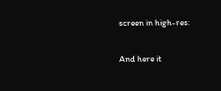screen in high-res:

And here it